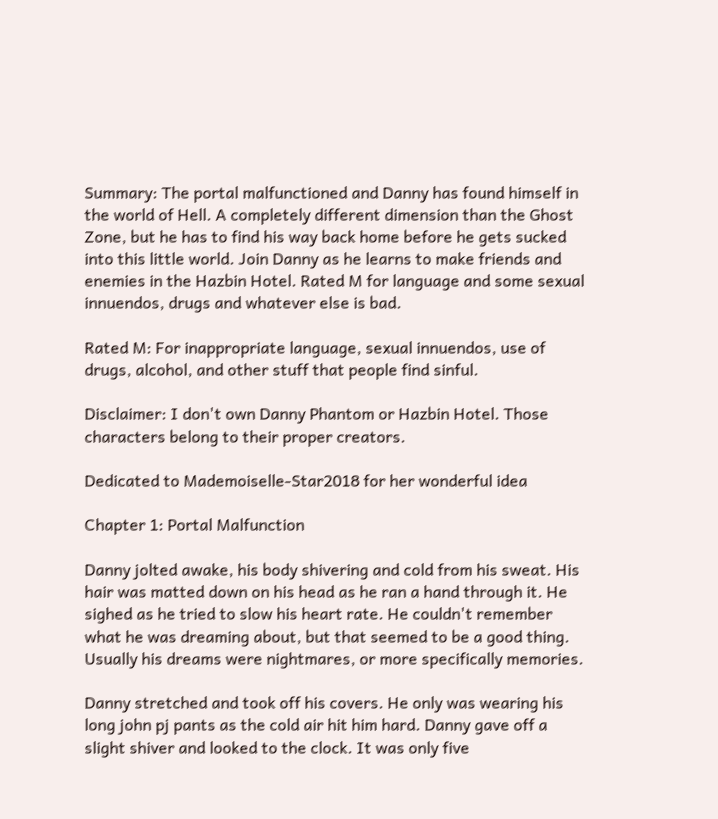Summary: The portal malfunctioned and Danny has found himself in the world of Hell. A completely different dimension than the Ghost Zone, but he has to find his way back home before he gets sucked into this little world. Join Danny as he learns to make friends and enemies in the Hazbin Hotel. Rated M for language and some sexual innuendos, drugs and whatever else is bad.

Rated M: For inappropriate language, sexual innuendos, use of drugs, alcohol, and other stuff that people find sinful.

Disclaimer: I don't own Danny Phantom or Hazbin Hotel. Those characters belong to their proper creators.

Dedicated to Mademoiselle-Star2018 for her wonderful idea

Chapter 1: Portal Malfunction

Danny jolted awake, his body shivering and cold from his sweat. His hair was matted down on his head as he ran a hand through it. He sighed as he tried to slow his heart rate. He couldn't remember what he was dreaming about, but that seemed to be a good thing. Usually his dreams were nightmares, or more specifically memories.

Danny stretched and took off his covers. He only was wearing his long john pj pants as the cold air hit him hard. Danny gave off a slight shiver and looked to the clock. It was only five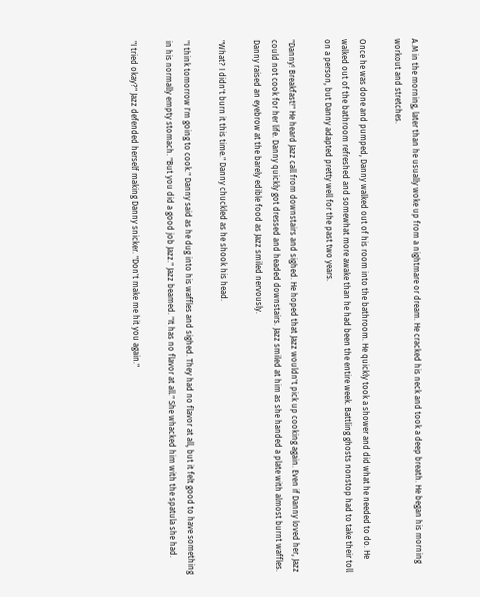A.M in the morning, later than he usually woke up from a nightmare or dream. He cracked his neck and took a deep breath. He began his morning workout and stretches.

Once he was done and pumped, Danny walked out of his room into the bathroom. He quickly took a shower and did what he needed to do. He walked out of the bathroom refreshed and somewhat more awake than he had been the entire week. Battling ghosts nonstop had to take their toll on a person, but Danny adapted pretty well for the past two years.

"Danny! Breakfast!" He heard Jazz call from downstairs and sighed. He hoped that Jazz wouldn't pick up cooking again. Even if Danny loved her, Jazz could not cook for her life. Danny quickly got dressed and headed downstairs. Jazz smiled at him as she handed a plate with almost burnt waffles. Danny raised an eyebrow at the barely edible food as Jazz smiled nervously.

"What? I didn't burn it this time." Danny chuckled as he shook his head.

"I think tomorrow I'm going to cook." Danny said as he dug into his waffles and sighed. They had no flavor at all, but it felt good to have something in his normally empty stomach. "But you did a good job Jazz." Jazz beamed. "It has no flavor at all." She whacked him with the spatula she had.

"I tried okay?" Jazz defended herself making Danny snicker. "Don't make me hit you again."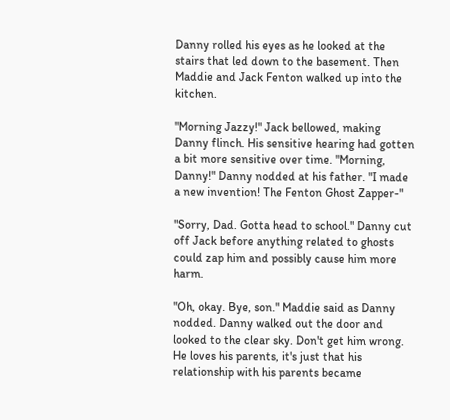Danny rolled his eyes as he looked at the stairs that led down to the basement. Then Maddie and Jack Fenton walked up into the kitchen.

"Morning Jazzy!" Jack bellowed, making Danny flinch. His sensitive hearing had gotten a bit more sensitive over time. "Morning, Danny!" Danny nodded at his father. "I made a new invention! The Fenton Ghost Zapper-"

"Sorry, Dad. Gotta head to school." Danny cut off Jack before anything related to ghosts could zap him and possibly cause him more harm.

"Oh, okay. Bye, son." Maddie said as Danny nodded. Danny walked out the door and looked to the clear sky. Don't get him wrong. He loves his parents, it's just that his relationship with his parents became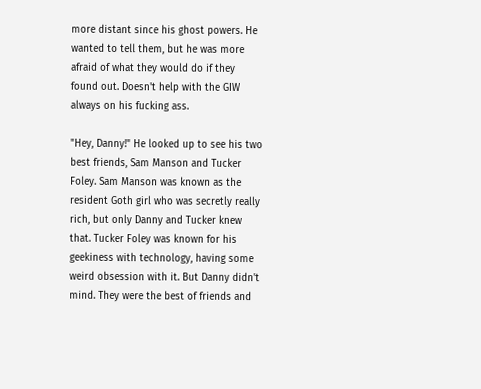more distant since his ghost powers. He wanted to tell them, but he was more afraid of what they would do if they found out. Doesn't help with the GIW always on his fucking ass.

"Hey, Danny!" He looked up to see his two best friends, Sam Manson and Tucker Foley. Sam Manson was known as the resident Goth girl who was secretly really rich, but only Danny and Tucker knew that. Tucker Foley was known for his geekiness with technology, having some weird obsession with it. But Danny didn't mind. They were the best of friends and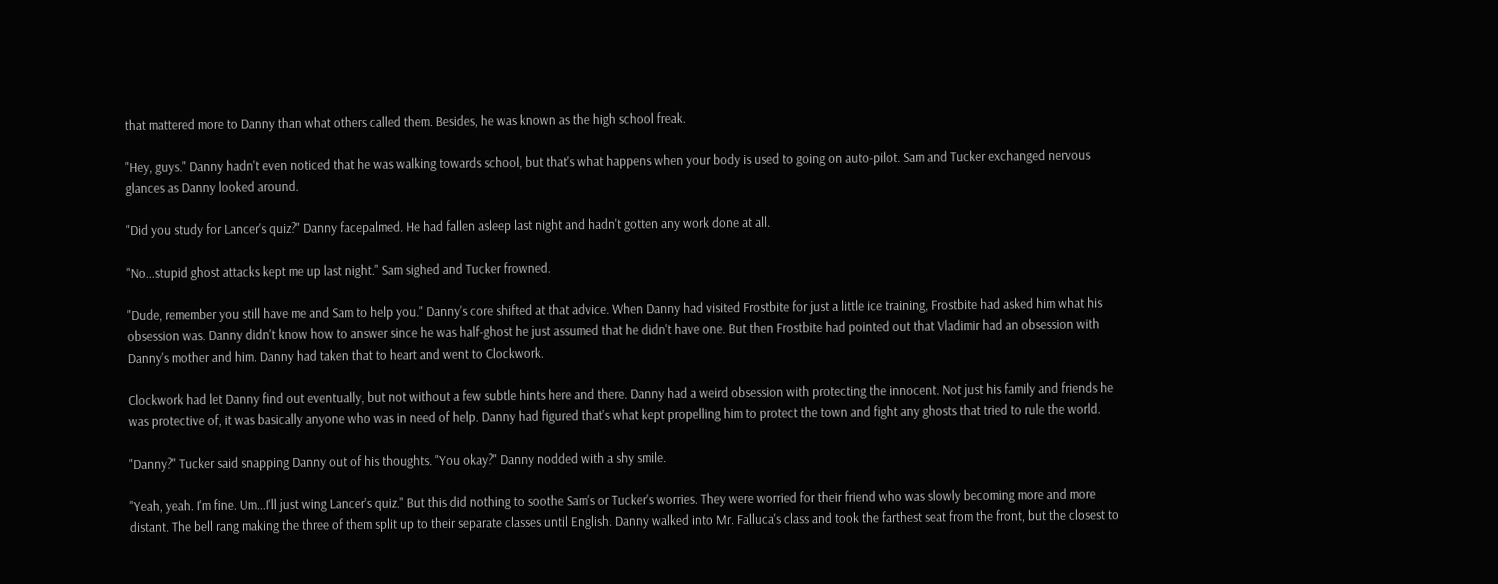that mattered more to Danny than what others called them. Besides, he was known as the high school freak.

"Hey, guys." Danny hadn't even noticed that he was walking towards school, but that's what happens when your body is used to going on auto-pilot. Sam and Tucker exchanged nervous glances as Danny looked around.

"Did you study for Lancer's quiz?" Danny facepalmed. He had fallen asleep last night and hadn't gotten any work done at all.

"No...stupid ghost attacks kept me up last night." Sam sighed and Tucker frowned.

"Dude, remember you still have me and Sam to help you." Danny's core shifted at that advice. When Danny had visited Frostbite for just a little ice training, Frostbite had asked him what his obsession was. Danny didn't know how to answer since he was half-ghost he just assumed that he didn't have one. But then Frostbite had pointed out that Vladimir had an obsession with Danny's mother and him. Danny had taken that to heart and went to Clockwork.

Clockwork had let Danny find out eventually, but not without a few subtle hints here and there. Danny had a weird obsession with protecting the innocent. Not just his family and friends he was protective of, it was basically anyone who was in need of help. Danny had figured that's what kept propelling him to protect the town and fight any ghosts that tried to rule the world.

"Danny?" Tucker said snapping Danny out of his thoughts. "You okay?" Danny nodded with a shy smile.

"Yeah, yeah. I'm fine. Um...I'll just wing Lancer's quiz." But this did nothing to soothe Sam's or Tucker's worries. They were worried for their friend who was slowly becoming more and more distant. The bell rang making the three of them split up to their separate classes until English. Danny walked into Mr. Falluca's class and took the farthest seat from the front, but the closest to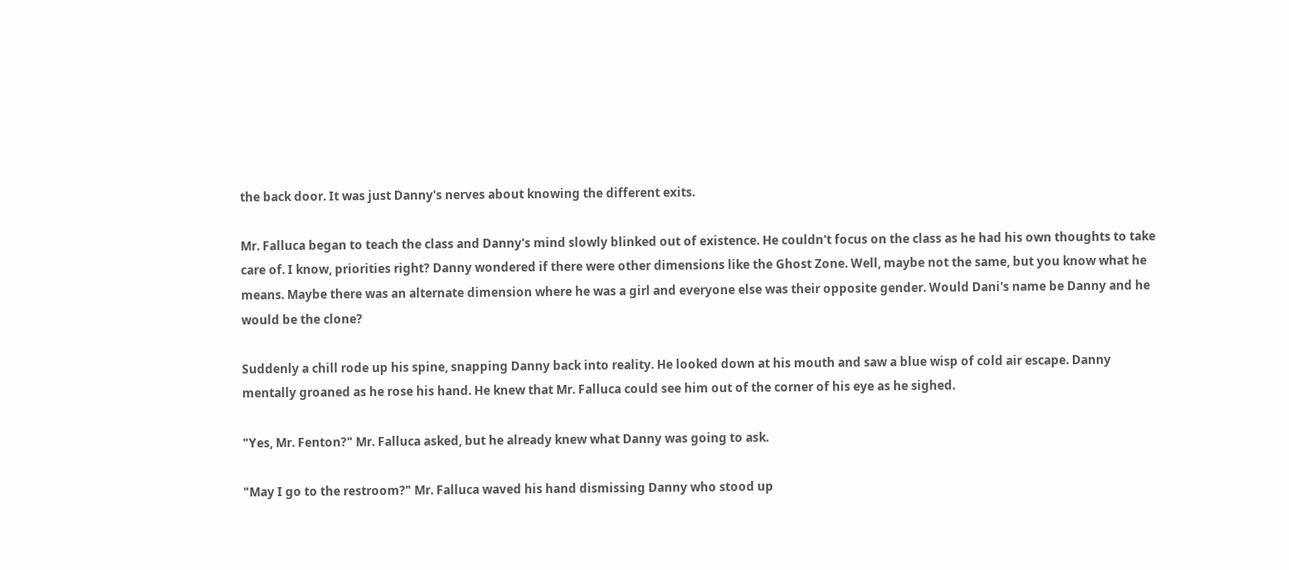the back door. It was just Danny's nerves about knowing the different exits.

Mr. Falluca began to teach the class and Danny's mind slowly blinked out of existence. He couldn't focus on the class as he had his own thoughts to take care of. I know, priorities right? Danny wondered if there were other dimensions like the Ghost Zone. Well, maybe not the same, but you know what he means. Maybe there was an alternate dimension where he was a girl and everyone else was their opposite gender. Would Dani's name be Danny and he would be the clone?

Suddenly a chill rode up his spine, snapping Danny back into reality. He looked down at his mouth and saw a blue wisp of cold air escape. Danny mentally groaned as he rose his hand. He knew that Mr. Falluca could see him out of the corner of his eye as he sighed.

"Yes, Mr. Fenton?" Mr. Falluca asked, but he already knew what Danny was going to ask.

"May I go to the restroom?" Mr. Falluca waved his hand dismissing Danny who stood up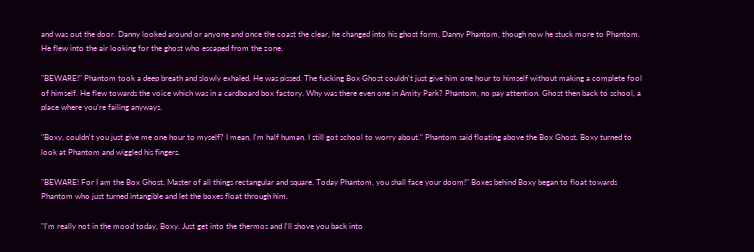and was out the door. Danny looked around or anyone and once the coast the clear, he changed into his ghost form, Danny Phantom, though now he stuck more to Phantom. He flew into the air looking for the ghost who escaped from the zone.

"BEWARE!" Phantom took a deep breath and slowly exhaled. He was pissed. The fucking Box Ghost couldn't just give him one hour to himself without making a complete fool of himself. He flew towards the voice which was in a cardboard box factory. Why was there even one in Amity Park? Phantom, no pay attention. Ghost then back to school, a place where you're failing anyways.

"Boxy, couldn't you just give me one hour to myself? I mean, I'm half human. I still got school to worry about." Phantom said floating above the Box Ghost. Boxy turned to look at Phantom and wiggled his fingers.

"BEWARE! For I am the Box Ghost. Master of all things rectangular and square. Today Phantom, you shall face your doom!" Boxes behind Boxy began to float towards Phantom who just turned intangible and let the boxes float through him.

"I'm really not in the mood today, Boxy. Just get into the thermos and I'll shove you back into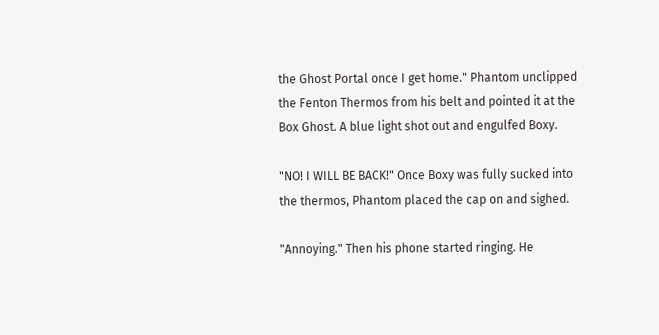the Ghost Portal once I get home." Phantom unclipped the Fenton Thermos from his belt and pointed it at the Box Ghost. A blue light shot out and engulfed Boxy.

"NO! I WILL BE BACK!" Once Boxy was fully sucked into the thermos, Phantom placed the cap on and sighed.

"Annoying." Then his phone started ringing. He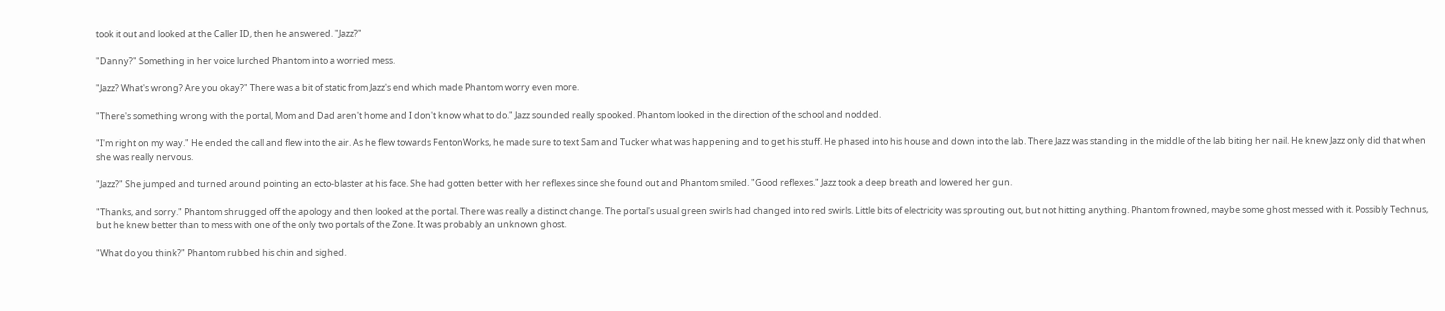took it out and looked at the Caller ID, then he answered. "Jazz?"

"Danny?" Something in her voice lurched Phantom into a worried mess.

"Jazz? What's wrong? Are you okay?" There was a bit of static from Jazz's end which made Phantom worry even more.

"There's something wrong with the portal, Mom and Dad aren't home and I don't know what to do." Jazz sounded really spooked. Phantom looked in the direction of the school and nodded.

"I'm right on my way." He ended the call and flew into the air. As he flew towards FentonWorks, he made sure to text Sam and Tucker what was happening and to get his stuff. He phased into his house and down into the lab. There Jazz was standing in the middle of the lab biting her nail. He knew Jazz only did that when she was really nervous.

"Jazz?" She jumped and turned around pointing an ecto-blaster at his face. She had gotten better with her reflexes since she found out and Phantom smiled. "Good reflexes." Jazz took a deep breath and lowered her gun.

"Thanks, and sorry." Phantom shrugged off the apology and then looked at the portal. There was really a distinct change. The portal's usual green swirls had changed into red swirls. Little bits of electricity was sprouting out, but not hitting anything. Phantom frowned, maybe some ghost messed with it. Possibly Technus, but he knew better than to mess with one of the only two portals of the Zone. It was probably an unknown ghost.

"What do you think?" Phantom rubbed his chin and sighed.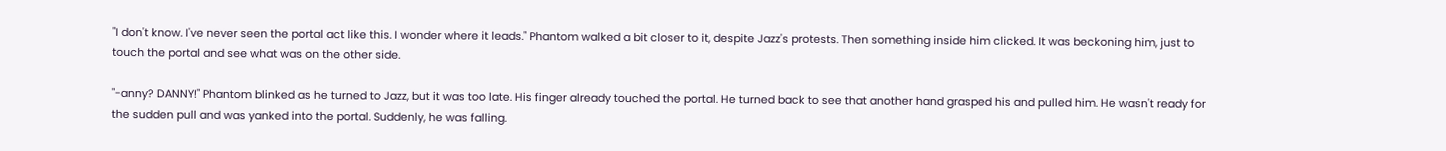"I don't know. I've never seen the portal act like this. I wonder where it leads." Phantom walked a bit closer to it, despite Jazz's protests. Then something inside him clicked. It was beckoning him, just to touch the portal and see what was on the other side.

"-anny? DANNY!" Phantom blinked as he turned to Jazz, but it was too late. His finger already touched the portal. He turned back to see that another hand grasped his and pulled him. He wasn't ready for the sudden pull and was yanked into the portal. Suddenly, he was falling.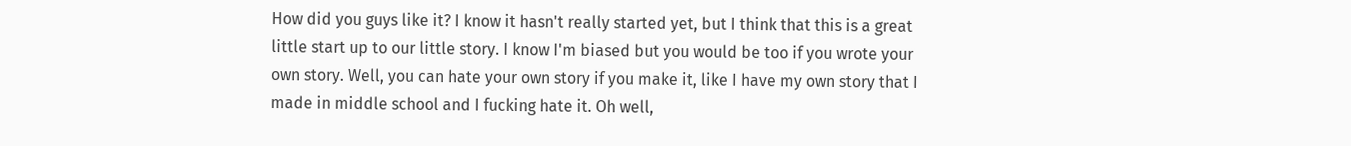How did you guys like it? I know it hasn't really started yet, but I think that this is a great little start up to our little story. I know I'm biased but you would be too if you wrote your own story. Well, you can hate your own story if you make it, like I have my own story that I made in middle school and I fucking hate it. Oh well,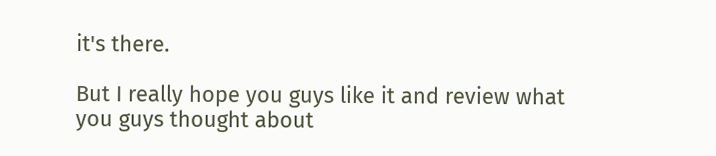it's there.

But I really hope you guys like it and review what you guys thought about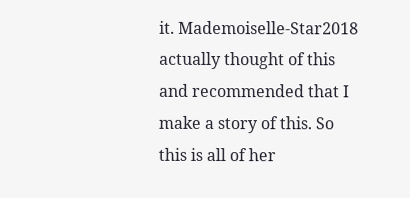it. Mademoiselle-Star2018 actually thought of this and recommended that I make a story of this. So this is all of her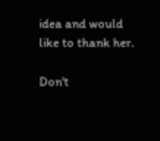idea and would like to thank her.

Don't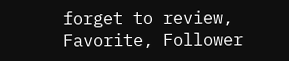forget to review, Favorite, Follower